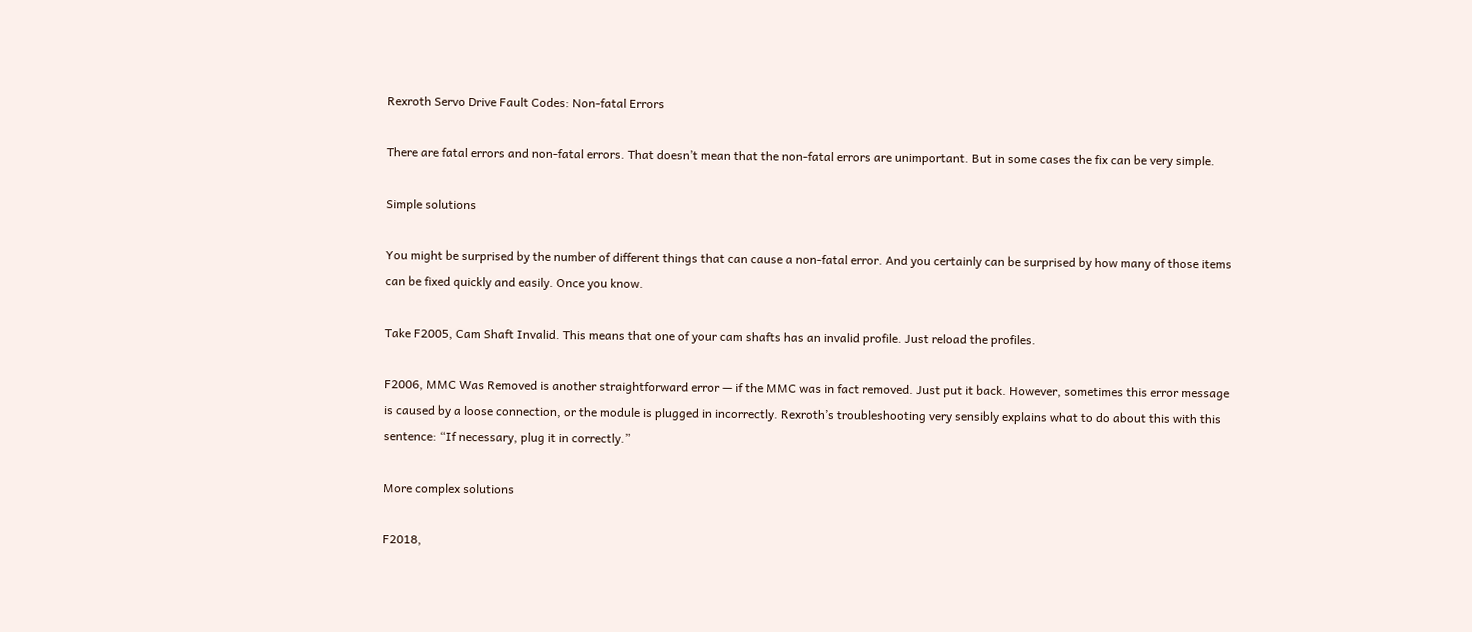Rexroth Servo Drive Fault Codes: Non-fatal Errors

There are fatal errors and non-fatal errors. That doesn’t mean that the non-fatal errors are unimportant. But in some cases the fix can be very simple.

Simple solutions

You might be surprised by the number of different things that can cause a non-fatal error. And you certainly can be surprised by how many of those items can be fixed quickly and easily. Once you know.

Take F2005, Cam Shaft Invalid. This means that one of your cam shafts has an invalid profile. Just reload the profiles.

F2006, MMC Was Removed is another straightforward error — if the MMC was in fact removed. Just put it back. However, sometimes this error message is caused by a loose connection, or the module is plugged in incorrectly. Rexroth’s troubleshooting very sensibly explains what to do about this with this sentence: “If necessary, plug it in correctly.”

More complex solutions

F2018,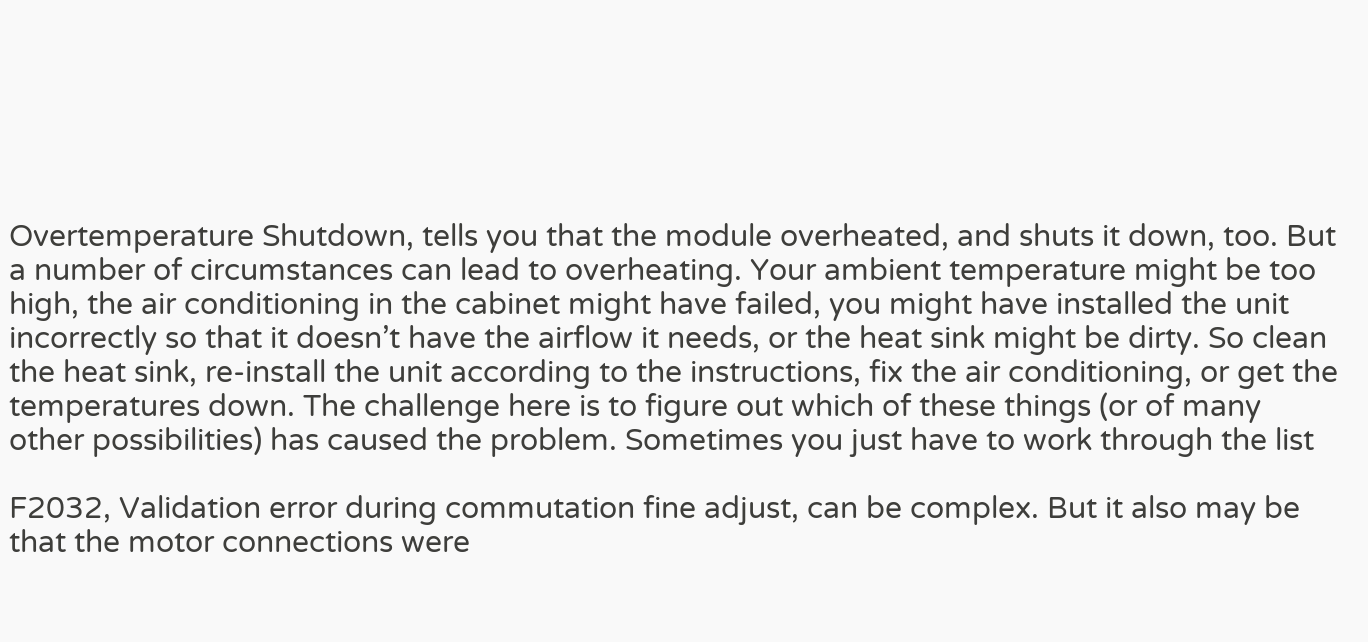Overtemperature Shutdown, tells you that the module overheated, and shuts it down, too. But a number of circumstances can lead to overheating. Your ambient temperature might be too high, the air conditioning in the cabinet might have failed, you might have installed the unit incorrectly so that it doesn’t have the airflow it needs, or the heat sink might be dirty. So clean the heat sink, re-install the unit according to the instructions, fix the air conditioning, or get the temperatures down. The challenge here is to figure out which of these things (or of many other possibilities) has caused the problem. Sometimes you just have to work through the list

F2032, Validation error during commutation fine adjust, can be complex. But it also may be that the motor connections were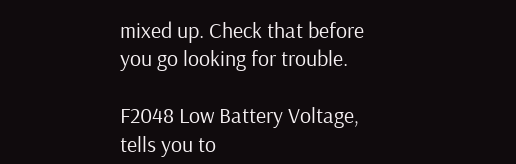mixed up. Check that before you go looking for trouble.

F2048 Low Battery Voltage, tells you to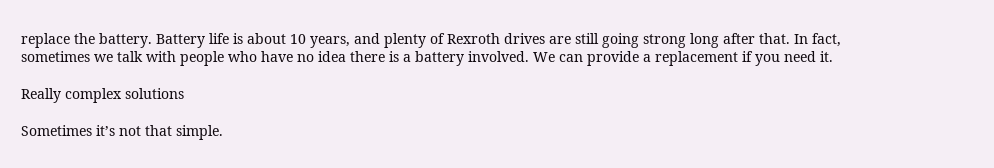replace the battery. Battery life is about 10 years, and plenty of Rexroth drives are still going strong long after that. In fact, sometimes we talk with people who have no idea there is a battery involved. We can provide a replacement if you need it.

Really complex solutions

Sometimes it’s not that simple.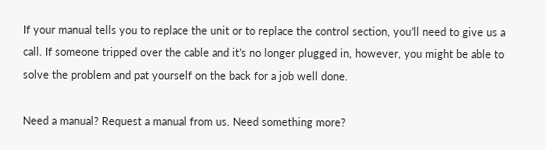If your manual tells you to replace the unit or to replace the control section, you’ll need to give us a call. If someone tripped over the cable and it’s no longer plugged in, however, you might be able to solve the problem and pat yourself on the back for a job well done.

Need a manual? Request a manual from us. Need something more?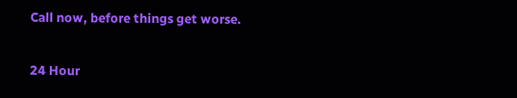Call now, before things get worse.

24 Hour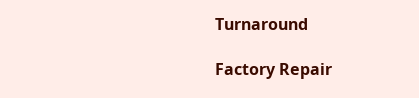Turnaround

Factory Repair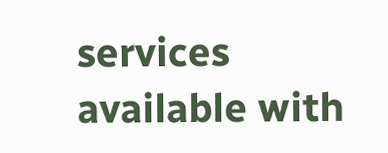services available with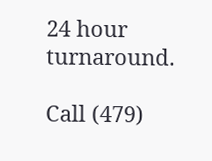24 hour turnaround.

Call (479)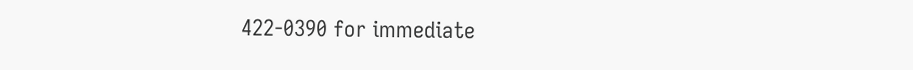422-0390 for immediate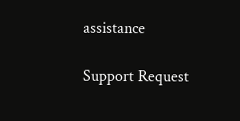assistance

Support Request